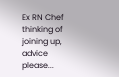Ex RN Chef thinking of joining up, advice please...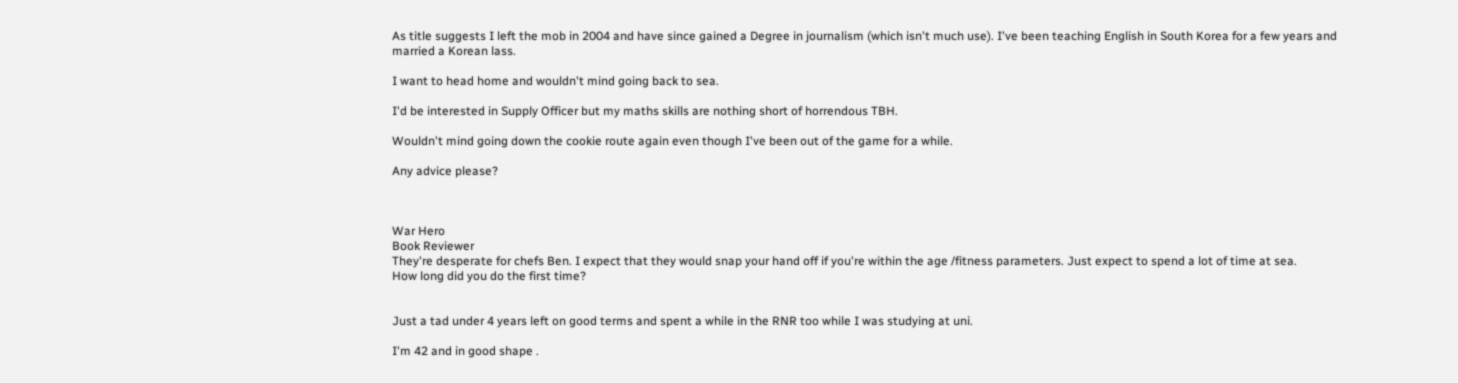As title suggests I left the mob in 2004 and have since gained a Degree in journalism (which isn't much use). I've been teaching English in South Korea for a few years and married a Korean lass.

I want to head home and wouldn't mind going back to sea.

I'd be interested in Supply Officer but my maths skills are nothing short of horrendous TBH.

Wouldn't mind going down the cookie route again even though I've been out of the game for a while.

Any advice please?



War Hero
Book Reviewer
They're desperate for chefs Ben. I expect that they would snap your hand off if you're within the age /fitness parameters. Just expect to spend a lot of time at sea.
How long did you do the first time?


Just a tad under 4 years left on good terms and spent a while in the RNR too while I was studying at uni.

I'm 42 and in good shape .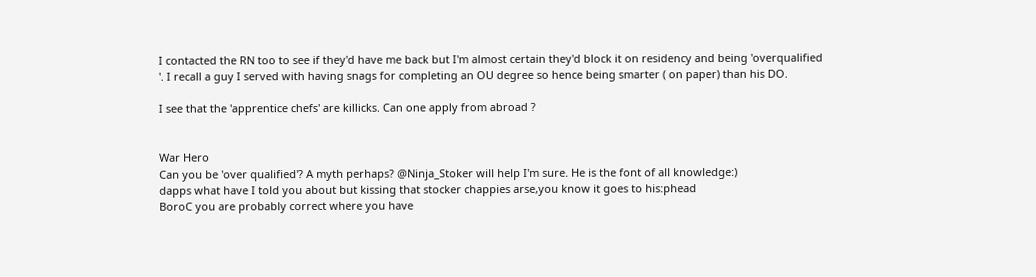I contacted the RN too to see if they'd have me back but I'm almost certain they'd block it on residency and being 'overqualified '. I recall a guy I served with having snags for completing an OU degree so hence being smarter ( on paper) than his DO.

I see that the 'apprentice chefs' are killicks. Can one apply from abroad ?


War Hero
Can you be 'over qualified'? A myth perhaps? @Ninja_Stoker will help I'm sure. He is the font of all knowledge:)
dapps what have I told you about but kissing that stocker chappies arse,you know it goes to his:phead
BoroC you are probably correct where you have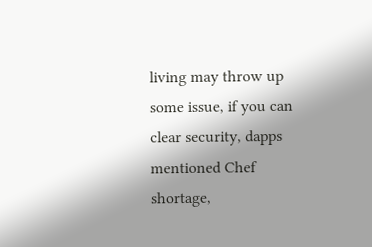living may throw up some issue, if you can clear security, dapps mentioned Chef shortage,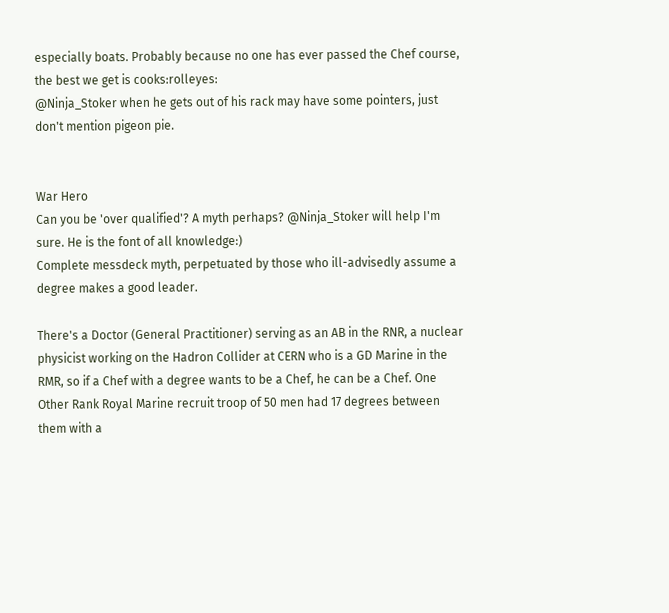especially boats. Probably because no one has ever passed the Chef course, the best we get is cooks:rolleyes:
@Ninja_Stoker when he gets out of his rack may have some pointers, just don't mention pigeon pie.


War Hero
Can you be 'over qualified'? A myth perhaps? @Ninja_Stoker will help I'm sure. He is the font of all knowledge:)
Complete messdeck myth, perpetuated by those who ill-advisedly assume a degree makes a good leader.

There's a Doctor (General Practitioner) serving as an AB in the RNR, a nuclear physicist working on the Hadron Collider at CERN who is a GD Marine in the RMR, so if a Chef with a degree wants to be a Chef, he can be a Chef. One Other Rank Royal Marine recruit troop of 50 men had 17 degrees between them with a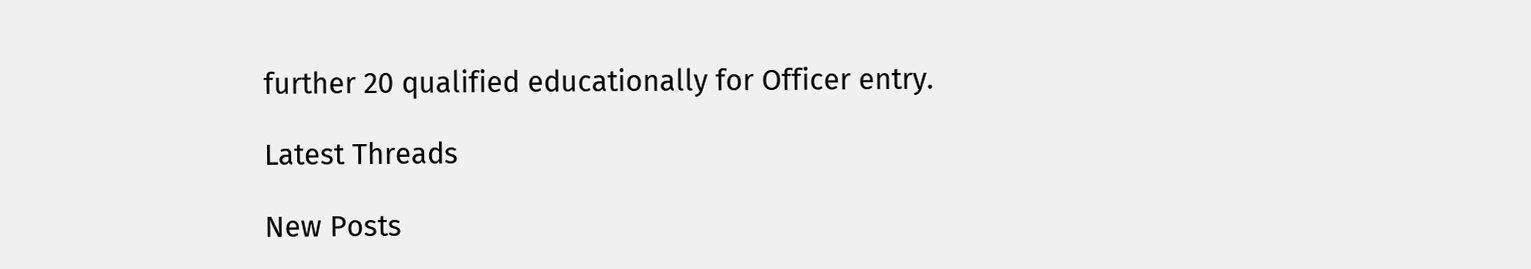further 20 qualified educationally for Officer entry.

Latest Threads

New Posts